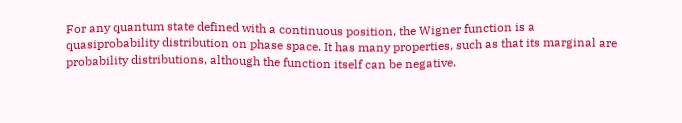For any quantum state defined with a continuous position, the Wigner function is a quasiprobability distribution on phase space. It has many properties, such as that its marginal are probability distributions, although the function itself can be negative.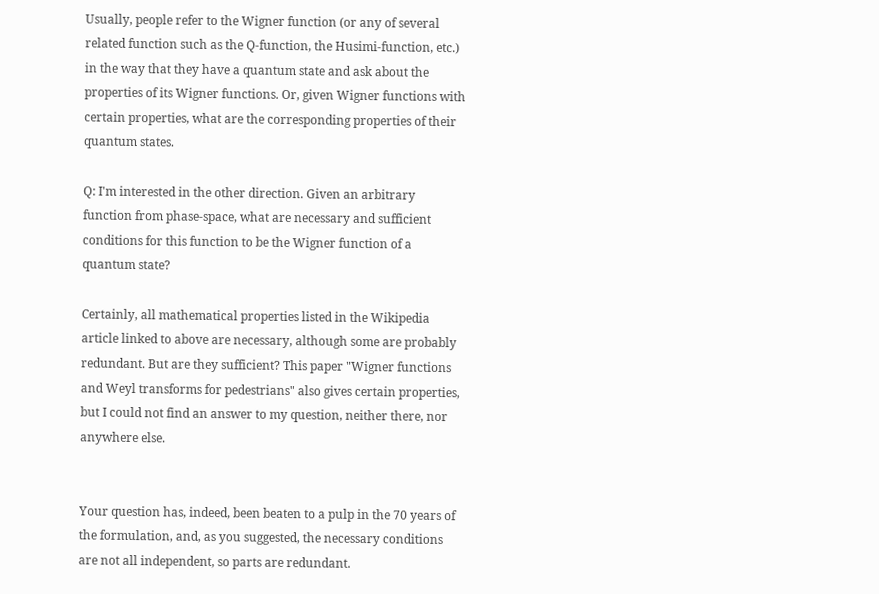Usually, people refer to the Wigner function (or any of several related function such as the Q-function, the Husimi-function, etc.) in the way that they have a quantum state and ask about the properties of its Wigner functions. Or, given Wigner functions with certain properties, what are the corresponding properties of their quantum states.

Q: I'm interested in the other direction. Given an arbitrary function from phase-space, what are necessary and sufficient conditions for this function to be the Wigner function of a quantum state?

Certainly, all mathematical properties listed in the Wikipedia article linked to above are necessary, although some are probably redundant. But are they sufficient? This paper "Wigner functions and Weyl transforms for pedestrians" also gives certain properties, but I could not find an answer to my question, neither there, nor anywhere else.


Your question has, indeed, been beaten to a pulp in the 70 years of the formulation, and, as you suggested, the necessary conditions are not all independent, so parts are redundant.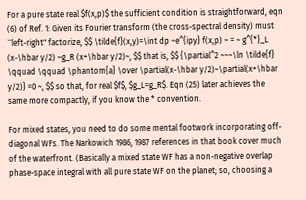For a pure state real $f(x,p)$ the sufficient condition is straightforward, eqn (6) of Ref. 1: Given its Fourier transform (the cross-spectral density) must ``left-right" factorize, $$ \tilde{f}(x,y)=\int dp ~e^{ipy} f(x,p) ~ = ~ g^{*}_L (x-\hbar y/2) ~g_R (x+\hbar y/2)~, $$ that is, $$ {\partial^2 ~~~\ln \tilde{f} \qquad \qquad \phantom{a} \over \partial(x-\hbar y/2)~\partial(x+\hbar y/2)} =0 ~, $$ so that, for real $f$, $g_L=g_R$. Eqn (25) later achieves the same more compactly, if you know the * convention.

For mixed states, you need to do some mental footwork incorporating off-diagonal WFs. The Narkowich 1986, 1987 references in that book cover much of the waterfront. (Basically a mixed state WF has a non-negative overlap phase-space integral with all pure state WF on the planet; so, choosing a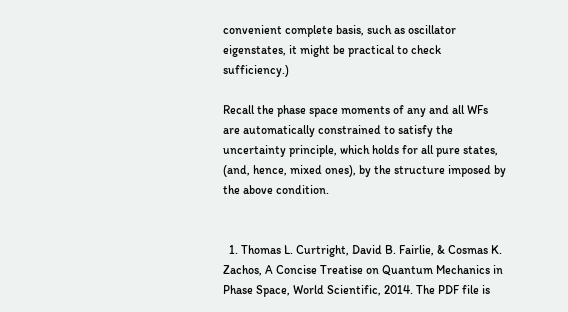convenient complete basis, such as oscillator eigenstates, it might be practical to check sufficiency.)

Recall the phase space moments of any and all WFs are automatically constrained to satisfy the uncertainty principle, which holds for all pure states, (and, hence, mixed ones), by the structure imposed by the above condition.


  1. Thomas L. Curtright, David B. Fairlie, & Cosmas K. Zachos, A Concise Treatise on Quantum Mechanics in Phase Space, World Scientific, 2014. The PDF file is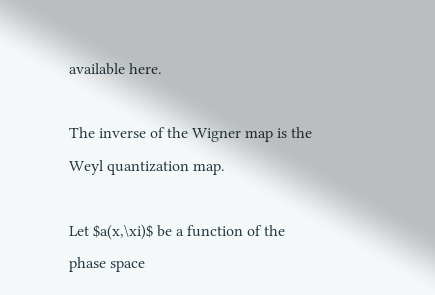available here.

The inverse of the Wigner map is the Weyl quantization map.

Let $a(x,\xi)$ be a function of the phase space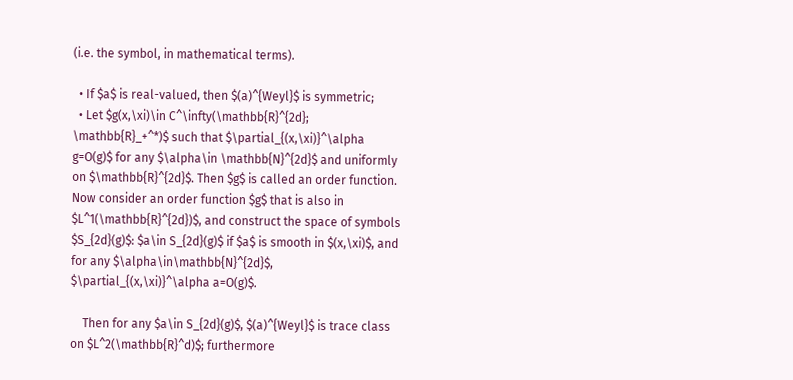(i.e. the symbol, in mathematical terms).

  • If $a$ is real-valued, then $(a)^{Weyl}$ is symmetric;
  • Let $g(x,\xi)\in C^\infty(\mathbb{R}^{2d}; \mathbb{R}_+^*)$ such that $\partial_{(x,\xi)}^\alpha g=O(g)$ for any $\alpha\in \mathbb{N}^{2d}$ and uniformly on $\mathbb{R}^{2d}$. Then $g$ is called an order function. Now consider an order function $g$ that is also in $L^1(\mathbb{R}^{2d})$, and construct the space of symbols $S_{2d}(g)$: $a\in S_{2d}(g)$ if $a$ is smooth in $(x,\xi)$, and for any $\alpha\in\mathbb{N}^{2d}$, $\partial_{(x,\xi)}^\alpha a=O(g)$.

    Then for any $a\in S_{2d}(g)$, $(a)^{Weyl}$ is trace class on $L^2(\mathbb{R}^d)$; furthermore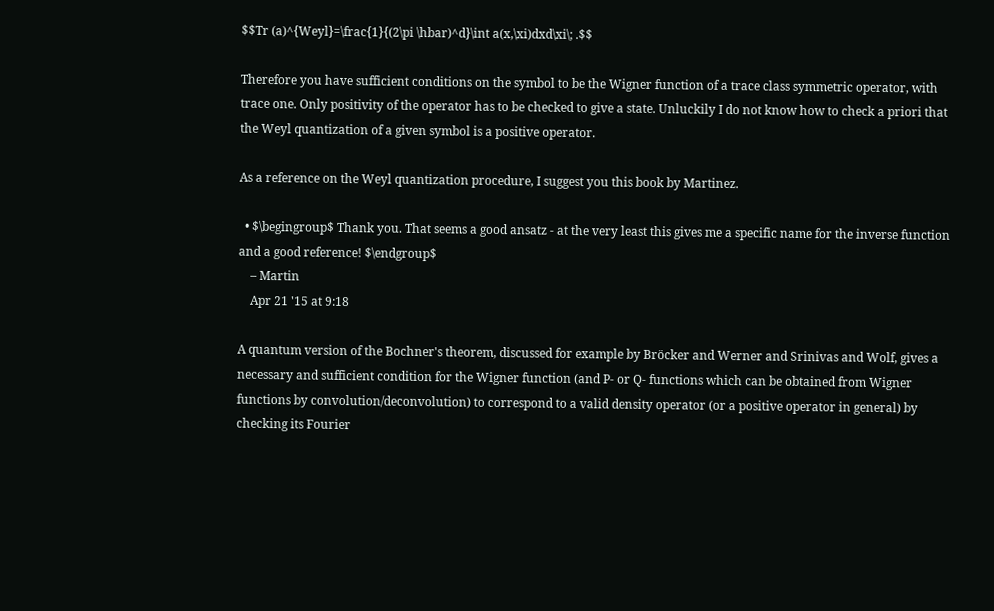$$Tr (a)^{Weyl}=\frac{1}{(2\pi \hbar)^d}\int a(x,\xi)dxd\xi\; .$$

Therefore you have sufficient conditions on the symbol to be the Wigner function of a trace class symmetric operator, with trace one. Only positivity of the operator has to be checked to give a state. Unluckily I do not know how to check a priori that the Weyl quantization of a given symbol is a positive operator.

As a reference on the Weyl quantization procedure, I suggest you this book by Martinez.

  • $\begingroup$ Thank you. That seems a good ansatz - at the very least this gives me a specific name for the inverse function and a good reference! $\endgroup$
    – Martin
    Apr 21 '15 at 9:18

A quantum version of the Bochner's theorem, discussed for example by Bröcker and Werner and Srinivas and Wolf, gives a necessary and sufficient condition for the Wigner function (and P- or Q- functions which can be obtained from Wigner functions by convolution/deconvolution) to correspond to a valid density operator (or a positive operator in general) by checking its Fourier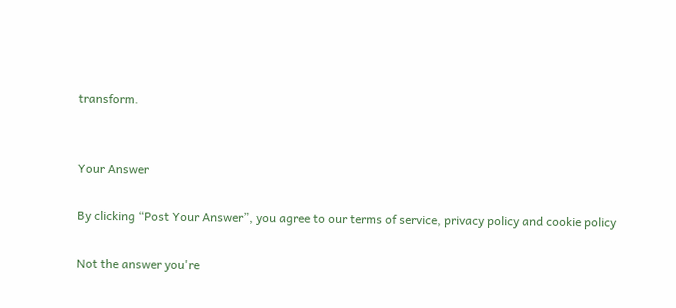transform.


Your Answer

By clicking “Post Your Answer”, you agree to our terms of service, privacy policy and cookie policy

Not the answer you're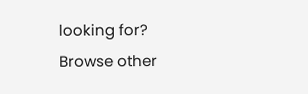looking for? Browse other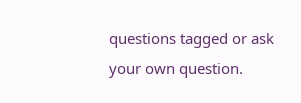questions tagged or ask your own question.